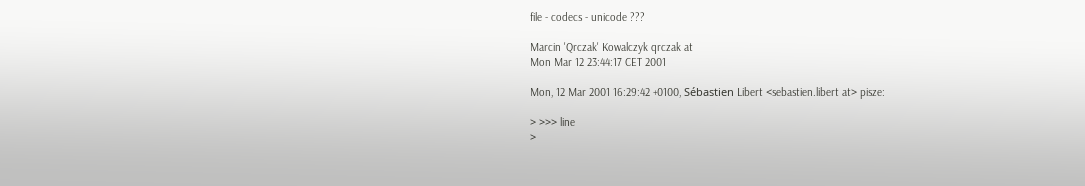file - codecs - unicode ???

Marcin 'Qrczak' Kowalczyk qrczak at
Mon Mar 12 23:44:17 CET 2001

Mon, 12 Mar 2001 16:29:42 +0100, Sébastien Libert <sebastien.libert at> pisze:

> >>> line
>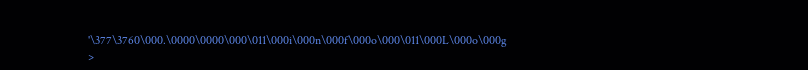'\377\3760\000.\0000\0000\000\011\000i\000n\000f\000o\000\011\000L\000o\000g
>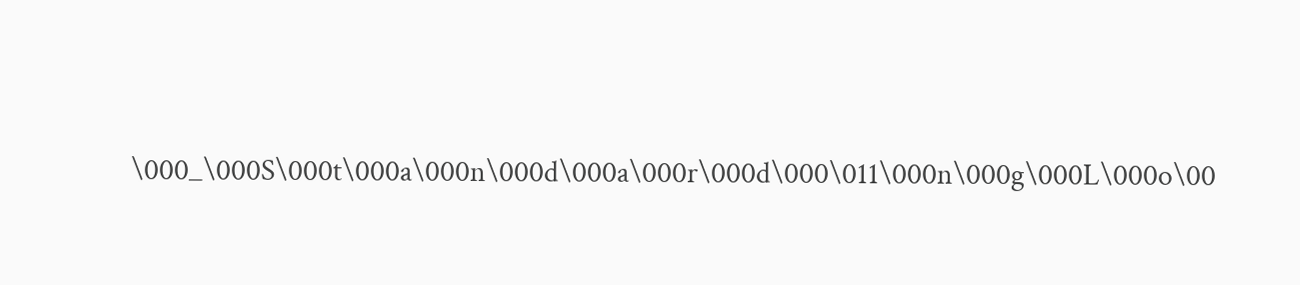\000_\000S\000t\000a\000n\000d\000a\000r\000d\000\011\000n\000g\000L\000o\00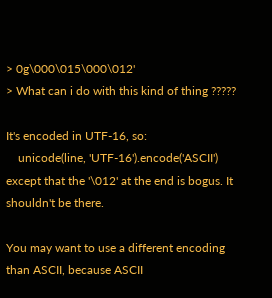> 0g\000\015\000\012'
> What can i do with this kind of thing ?????

It's encoded in UTF-16, so:
    unicode(line, 'UTF-16').encode('ASCII')
except that the '\012' at the end is bogus. It shouldn't be there.

You may want to use a different encoding than ASCII, because ASCII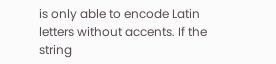is only able to encode Latin letters without accents. If the string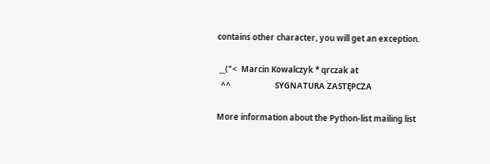contains other character, you will get an exception.

 __("<  Marcin Kowalczyk * qrczak at
  ^^                      SYGNATURA ZASTĘPCZA

More information about the Python-list mailing list